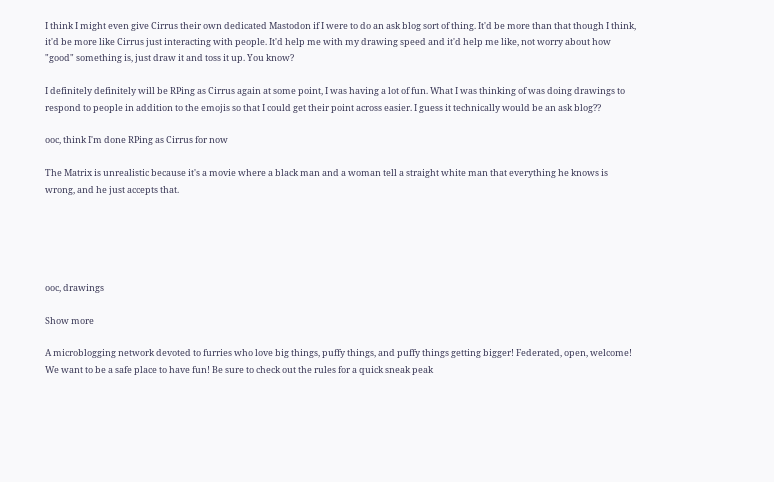I think I might even give Cirrus their own dedicated Mastodon if I were to do an ask blog sort of thing. It'd be more than that though I think, it'd be more like Cirrus just interacting with people. It'd help me with my drawing speed and it'd help me like, not worry about how "good" something is, just draw it and toss it up. You know?

I definitely definitely will be RPing as Cirrus again at some point, I was having a lot of fun. What I was thinking of was doing drawings to respond to people in addition to the emojis so that I could get their point across easier. I guess it technically would be an ask blog??

ooc, think I'm done RPing as Cirrus for now

The Matrix is unrealistic because it's a movie where a black man and a woman tell a straight white man that everything he knows is wrong, and he just accepts that.





ooc, drawings

Show more

A microblogging network devoted to furries who love big things, puffy things, and puffy things getting bigger! Federated, open, welcome! We want to be a safe place to have fun! Be sure to check out the rules for a quick sneak peak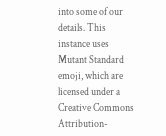into some of our details. This instance uses Mutant Standard emoji, which are licensed under a Creative Commons Attribution-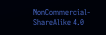NonCommercial-ShareAlike 4.0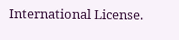International License.